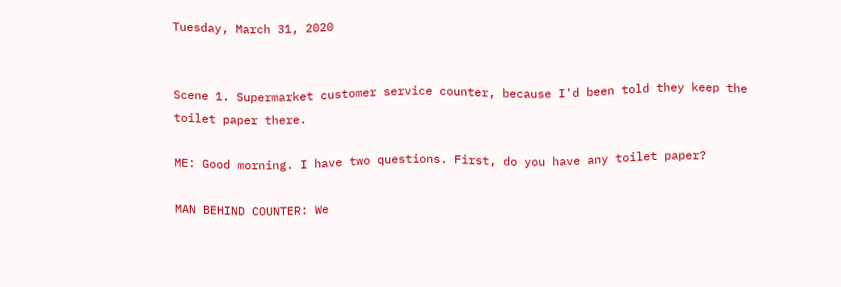Tuesday, March 31, 2020


Scene 1. Supermarket customer service counter, because I'd been told they keep the toilet paper there.

ME: Good morning. I have two questions. First, do you have any toilet paper?

MAN BEHIND COUNTER: We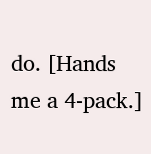do. [Hands me a 4-pack.]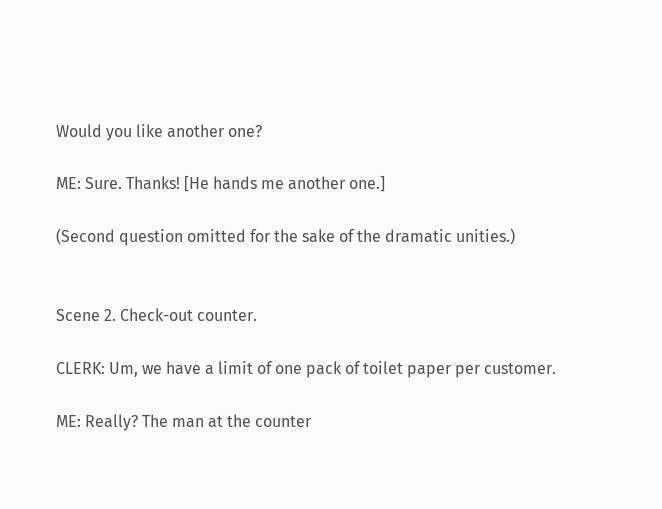Would you like another one?

ME: Sure. Thanks! [He hands me another one.]

(Second question omitted for the sake of the dramatic unities.)


Scene 2. Check-out counter.

CLERK: Um, we have a limit of one pack of toilet paper per customer.

ME: Really? The man at the counter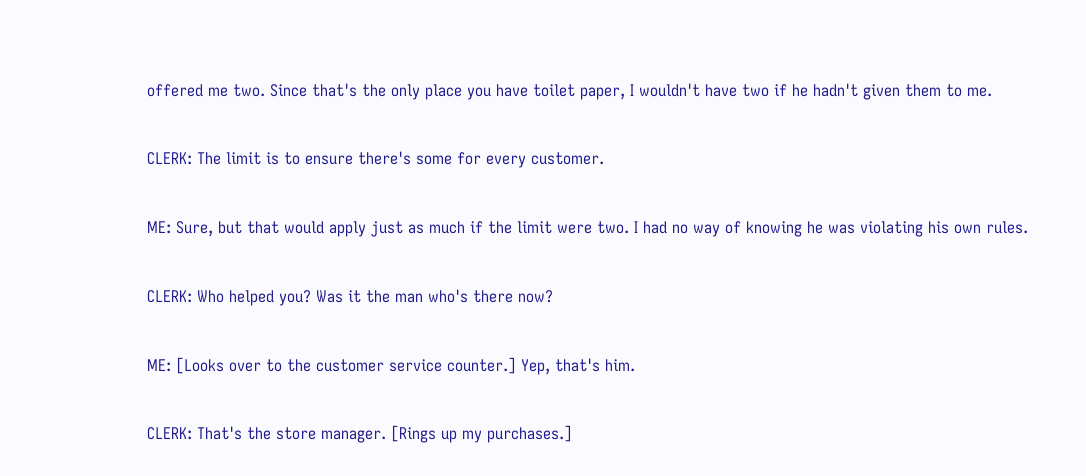offered me two. Since that's the only place you have toilet paper, I wouldn't have two if he hadn't given them to me.

CLERK: The limit is to ensure there's some for every customer.

ME: Sure, but that would apply just as much if the limit were two. I had no way of knowing he was violating his own rules.

CLERK: Who helped you? Was it the man who's there now?

ME: [Looks over to the customer service counter.] Yep, that's him.

CLERK: That's the store manager. [Rings up my purchases.]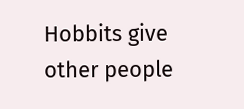Hobbits give other people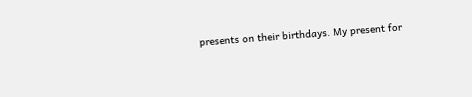presents on their birthdays. My present for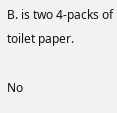B. is two 4-packs of toilet paper.

No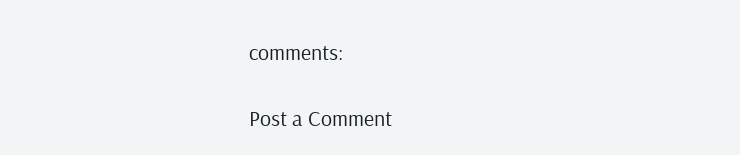comments:

Post a Comment